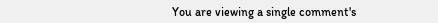You are viewing a single comment's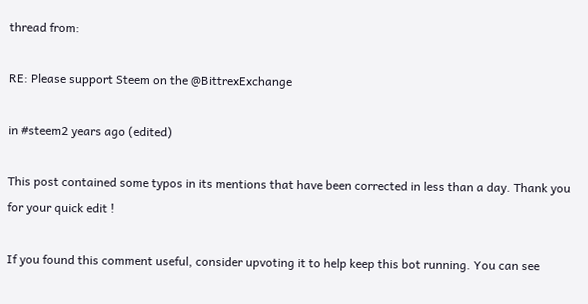thread from:

RE: Please support Steem on the @BittrexExchange

in #steem2 years ago (edited)

This post contained some typos in its mentions that have been corrected in less than a day. Thank you for your quick edit !

If you found this comment useful, consider upvoting it to help keep this bot running. You can see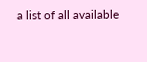a list of all available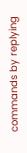commands by replying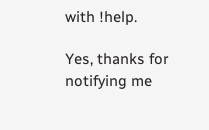with !help.

Yes, thanks for notifying me